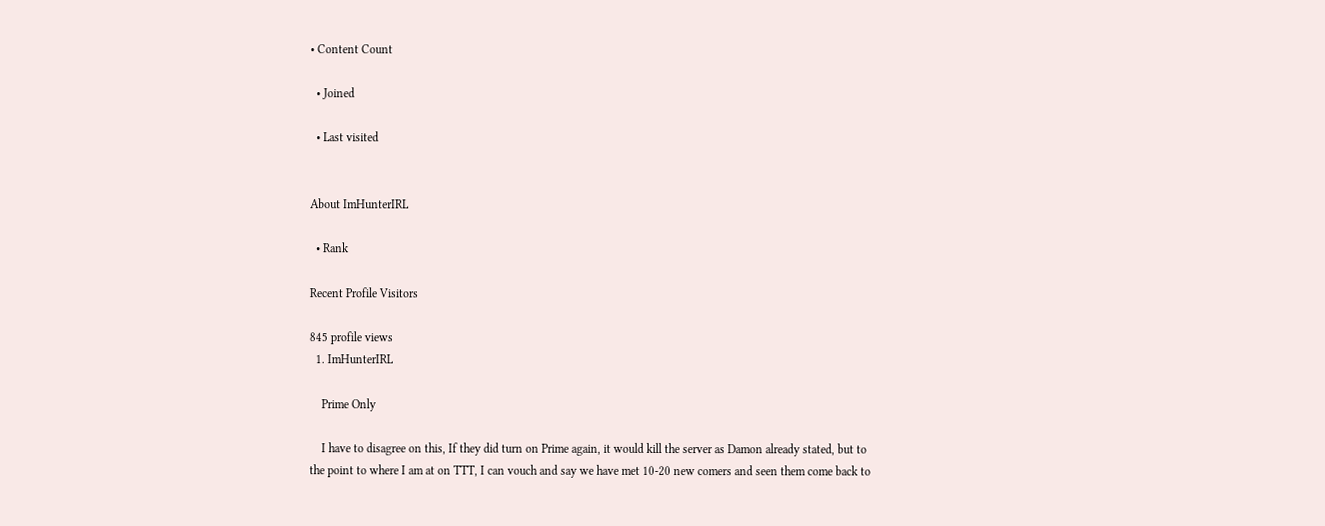• Content Count

  • Joined

  • Last visited


About ImHunterIRL

  • Rank

Recent Profile Visitors

845 profile views
  1. ImHunterIRL

    Prime Only

    I have to disagree on this, If they did turn on Prime again, it would kill the server as Damon already stated, but to the point to where I am at on TTT, I can vouch and say we have met 10-20 new comers and seen them come back to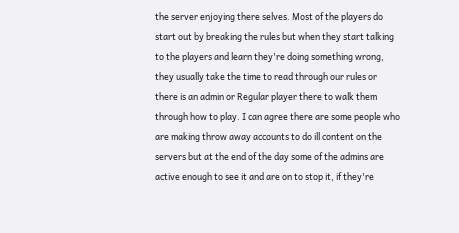the server enjoying there selves. Most of the players do start out by breaking the rules but when they start talking to the players and learn they're doing something wrong, they usually take the time to read through our rules or there is an admin or Regular player there to walk them through how to play. I can agree there are some people who are making throw away accounts to do ill content on the servers but at the end of the day some of the admins are active enough to see it and are on to stop it, if they're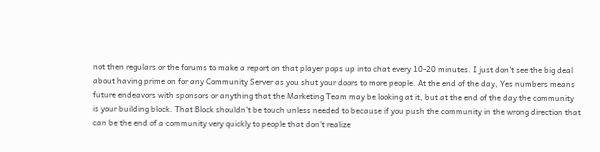not then regulars or the forums to make a report on that player pops up into chat every 10-20 minutes. I just don't see the big deal about having prime on for any Community Server as you shut your doors to more people. At the end of the day, Yes numbers means future endeavors with sponsors or anything that the Marketing Team may be looking at it, but at the end of the day the community is your building block. That Block shouldn't be touch unless needed to because if you push the community in the wrong direction that can be the end of a community very quickly to people that don't realize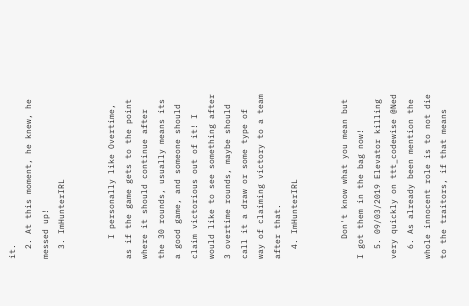it.
  2. At this moment, he knew, he messed up!
  3. ImHunterIRL


    I personally like Overtime, as if the game gets to the point where it should continue after the 30 rounds, usually means its a good game, and someone should claim victorious out of it! I would like to see something after 3 overtime rounds, maybe should call it a draw or some type of way of claiming victory to a team after that.
  4. ImHunterIRL


    Don't know what you mean but I got them in the bag now!
  5. 09/03/2019 Elevator killing very quickly on ttt_codewise @Ned
  6. As already been mention the whole innocent role is to not die to the traitors, if that means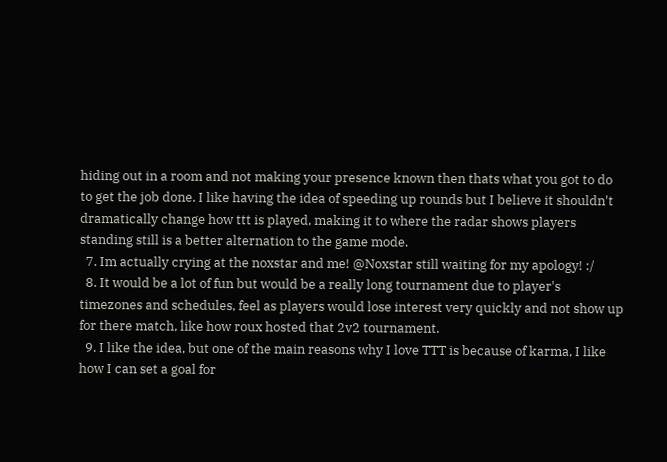hiding out in a room and not making your presence known then thats what you got to do to get the job done. I like having the idea of speeding up rounds but I believe it shouldn't dramatically change how ttt is played, making it to where the radar shows players standing still is a better alternation to the game mode.
  7. Im actually crying at the noxstar and me! @Noxstar still waiting for my apology! :/
  8. It would be a lot of fun but would be a really long tournament due to player's timezones and schedules, feel as players would lose interest very quickly and not show up for there match, like how roux hosted that 2v2 tournament.
  9. I like the idea, but one of the main reasons why I love TTT is because of karma, I like how I can set a goal for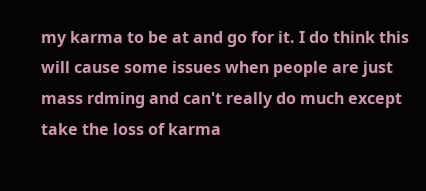my karma to be at and go for it. I do think this will cause some issues when people are just mass rdming and can't really do much except take the loss of karma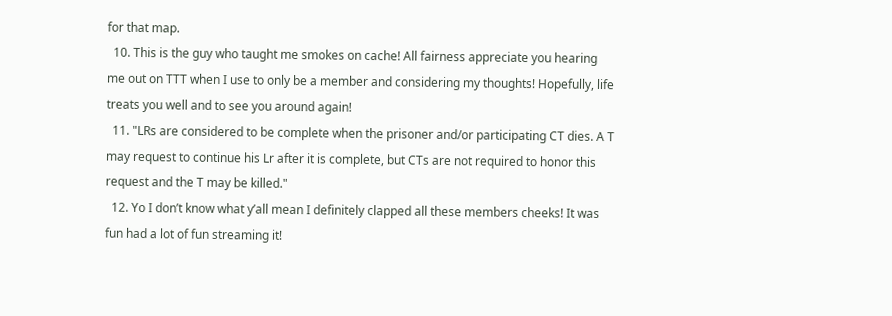for that map.
  10. This is the guy who taught me smokes on cache! All fairness appreciate you hearing me out on TTT when I use to only be a member and considering my thoughts! Hopefully, life treats you well and to see you around again!
  11. "LRs are considered to be complete when the prisoner and/or participating CT dies. A T may request to continue his Lr after it is complete, but CTs are not required to honor this request and the T may be killed."
  12. Yo I don’t know what y’all mean I definitely clapped all these members cheeks! It was fun had a lot of fun streaming it!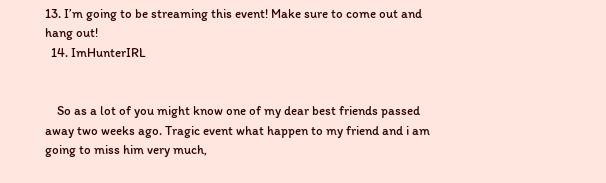13. I’m going to be streaming this event! Make sure to come out and hang out!
  14. ImHunterIRL


    So as a lot of you might know one of my dear best friends passed away two weeks ago. Tragic event what happen to my friend and i am going to miss him very much,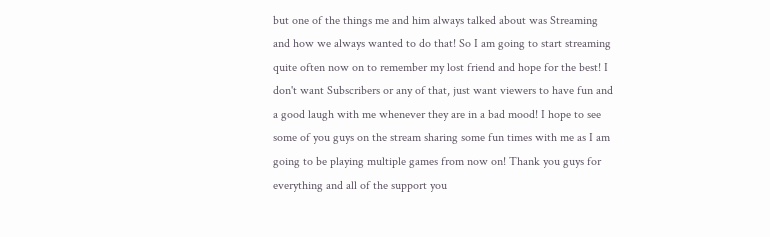but one of the things me and him always talked about was Streaming and how we always wanted to do that! So I am going to start streaming quite often now on to remember my lost friend and hope for the best! I don't want Subscribers or any of that, just want viewers to have fun and a good laugh with me whenever they are in a bad mood! I hope to see some of you guys on the stream sharing some fun times with me as I am going to be playing multiple games from now on! Thank you guys for everything and all of the support you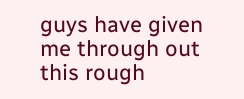guys have given me through out this rough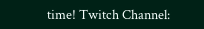time! Twitch Channel: